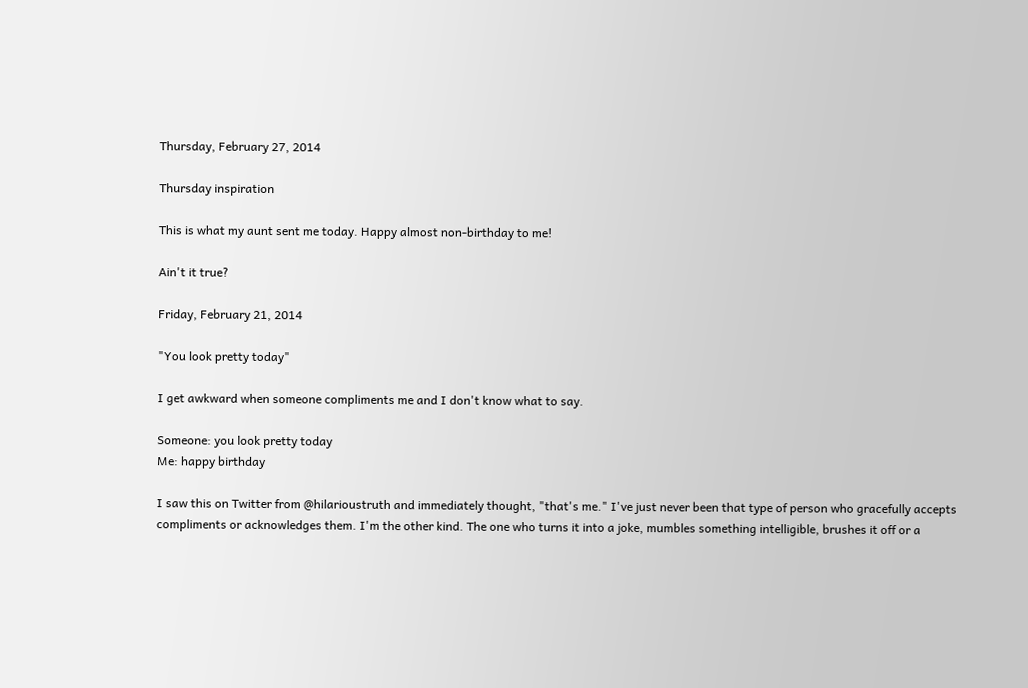Thursday, February 27, 2014

Thursday inspiration

This is what my aunt sent me today. Happy almost non-birthday to me!

Ain't it true?

Friday, February 21, 2014

"You look pretty today"

I get awkward when someone compliments me and I don't know what to say.

Someone: you look pretty today
Me: happy birthday

I saw this on Twitter from @hilarioustruth and immediately thought, "that's me." I've just never been that type of person who gracefully accepts compliments or acknowledges them. I'm the other kind. The one who turns it into a joke, mumbles something intelligible, brushes it off or a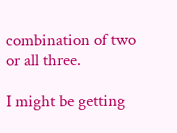combination of two or all three.

I might be getting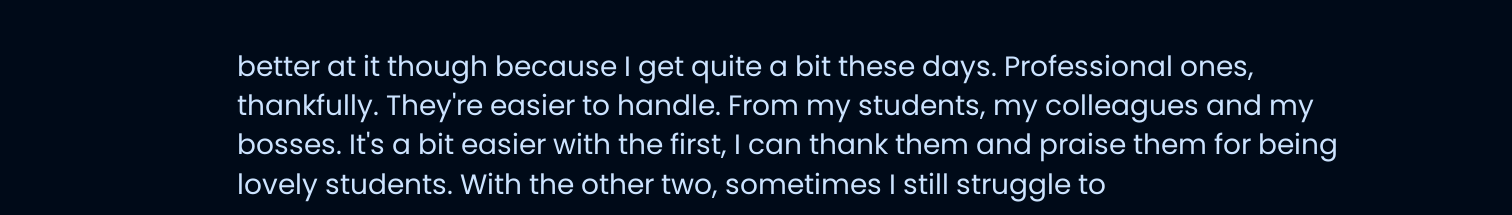better at it though because I get quite a bit these days. Professional ones, thankfully. They're easier to handle. From my students, my colleagues and my bosses. It's a bit easier with the first, I can thank them and praise them for being lovely students. With the other two, sometimes I still struggle to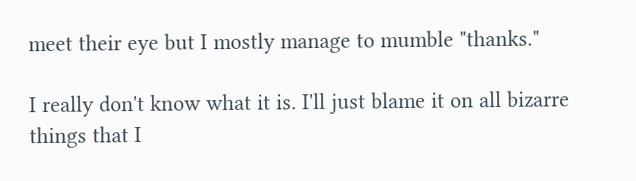meet their eye but I mostly manage to mumble "thanks."

I really don't know what it is. I'll just blame it on all bizarre things that I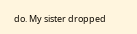do. My sister dropped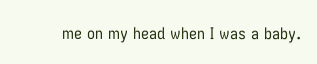me on my head when I was a baby.